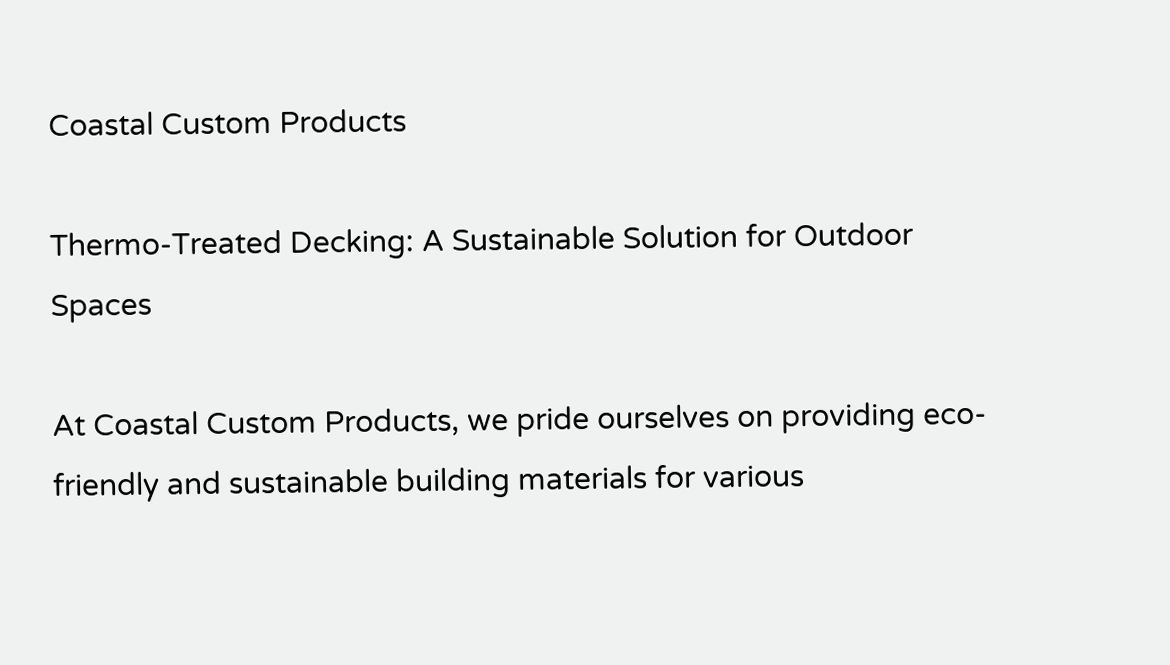Coastal Custom Products

Thermo-Treated Decking: A Sustainable Solution for Outdoor Spaces

At Coastal Custom Products, we pride ourselves on providing eco-friendly and sustainable building materials for various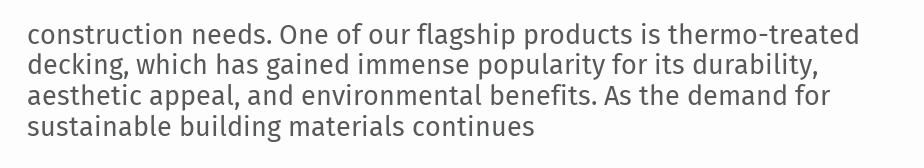construction needs. One of our flagship products is thermo-treated decking, which has gained immense popularity for its durability, aesthetic appeal, and environmental benefits. As the demand for sustainable building materials continues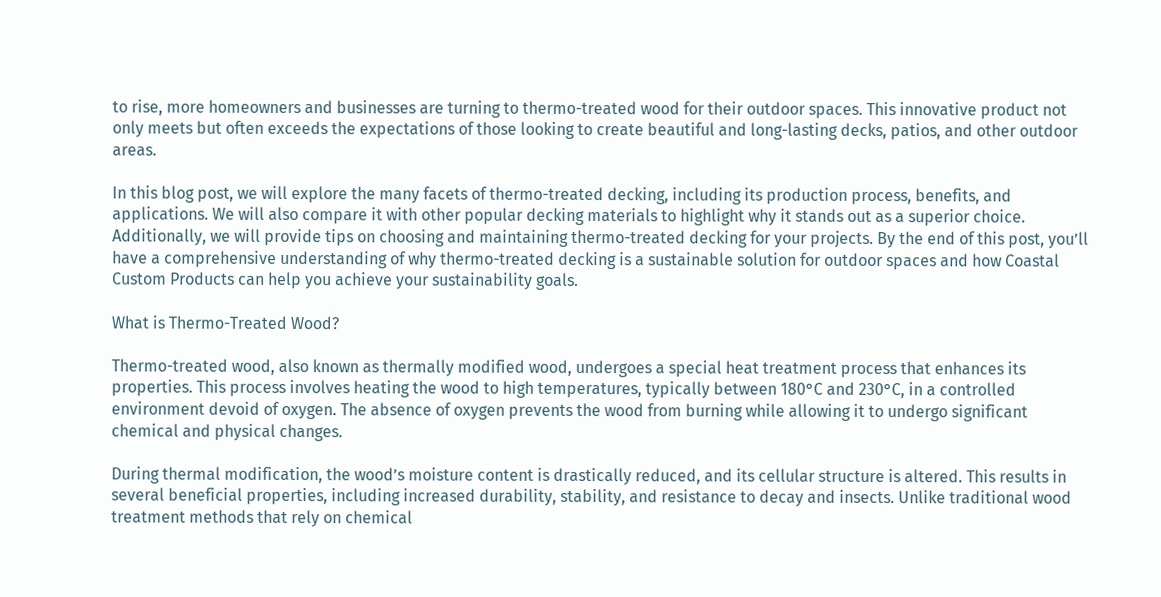to rise, more homeowners and businesses are turning to thermo-treated wood for their outdoor spaces. This innovative product not only meets but often exceeds the expectations of those looking to create beautiful and long-lasting decks, patios, and other outdoor areas.

In this blog post, we will explore the many facets of thermo-treated decking, including its production process, benefits, and applications. We will also compare it with other popular decking materials to highlight why it stands out as a superior choice. Additionally, we will provide tips on choosing and maintaining thermo-treated decking for your projects. By the end of this post, you’ll have a comprehensive understanding of why thermo-treated decking is a sustainable solution for outdoor spaces and how Coastal Custom Products can help you achieve your sustainability goals.

What is Thermo-Treated Wood?

Thermo-treated wood, also known as thermally modified wood, undergoes a special heat treatment process that enhances its properties. This process involves heating the wood to high temperatures, typically between 180°C and 230°C, in a controlled environment devoid of oxygen. The absence of oxygen prevents the wood from burning while allowing it to undergo significant chemical and physical changes.

During thermal modification, the wood’s moisture content is drastically reduced, and its cellular structure is altered. This results in several beneficial properties, including increased durability, stability, and resistance to decay and insects. Unlike traditional wood treatment methods that rely on chemical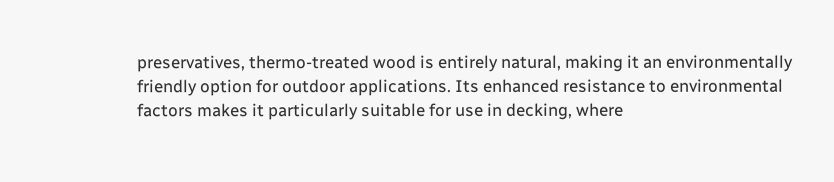preservatives, thermo-treated wood is entirely natural, making it an environmentally friendly option for outdoor applications. Its enhanced resistance to environmental factors makes it particularly suitable for use in decking, where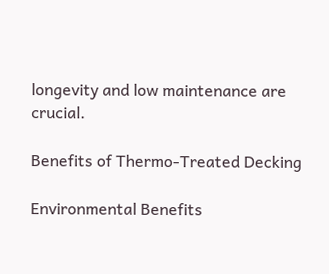longevity and low maintenance are crucial.

Benefits of Thermo-Treated Decking

Environmental Benefits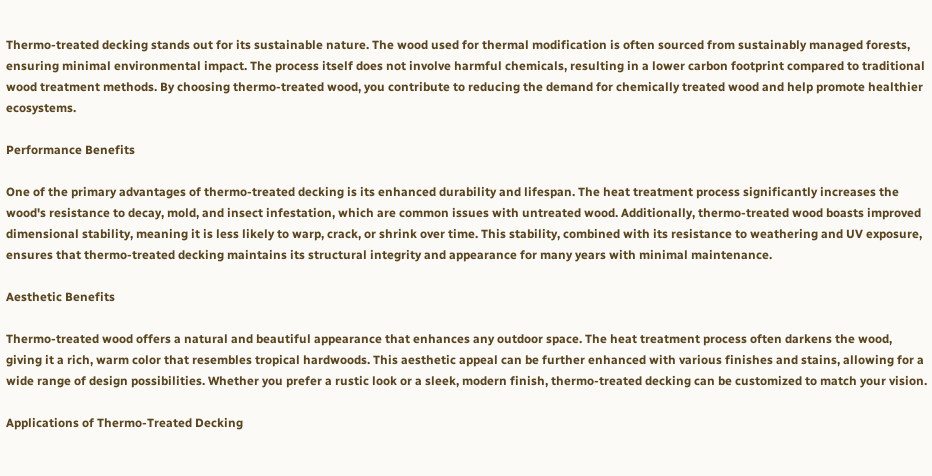Thermo-treated decking stands out for its sustainable nature. The wood used for thermal modification is often sourced from sustainably managed forests, ensuring minimal environmental impact. The process itself does not involve harmful chemicals, resulting in a lower carbon footprint compared to traditional wood treatment methods. By choosing thermo-treated wood, you contribute to reducing the demand for chemically treated wood and help promote healthier ecosystems.

Performance Benefits

One of the primary advantages of thermo-treated decking is its enhanced durability and lifespan. The heat treatment process significantly increases the wood's resistance to decay, mold, and insect infestation, which are common issues with untreated wood. Additionally, thermo-treated wood boasts improved dimensional stability, meaning it is less likely to warp, crack, or shrink over time. This stability, combined with its resistance to weathering and UV exposure, ensures that thermo-treated decking maintains its structural integrity and appearance for many years with minimal maintenance.

Aesthetic Benefits

Thermo-treated wood offers a natural and beautiful appearance that enhances any outdoor space. The heat treatment process often darkens the wood, giving it a rich, warm color that resembles tropical hardwoods. This aesthetic appeal can be further enhanced with various finishes and stains, allowing for a wide range of design possibilities. Whether you prefer a rustic look or a sleek, modern finish, thermo-treated decking can be customized to match your vision.

Applications of Thermo-Treated Decking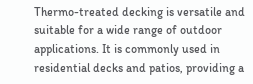Thermo-treated decking is versatile and suitable for a wide range of outdoor applications. It is commonly used in residential decks and patios, providing a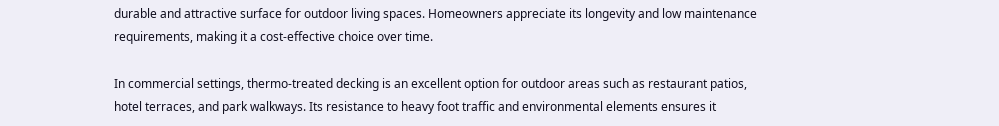durable and attractive surface for outdoor living spaces. Homeowners appreciate its longevity and low maintenance requirements, making it a cost-effective choice over time.

In commercial settings, thermo-treated decking is an excellent option for outdoor areas such as restaurant patios, hotel terraces, and park walkways. Its resistance to heavy foot traffic and environmental elements ensures it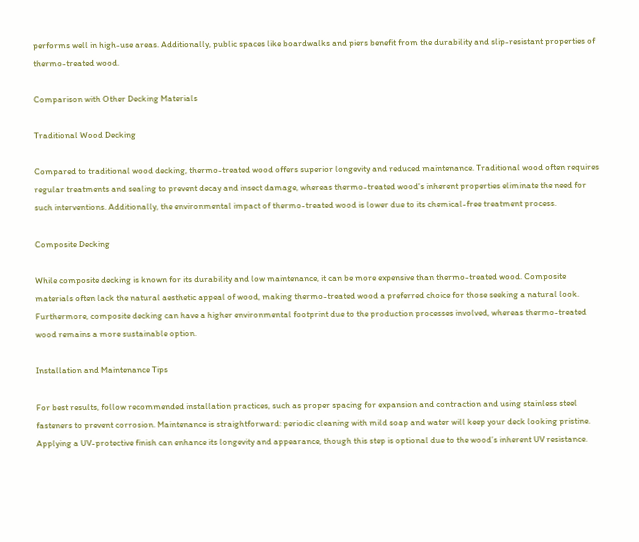performs well in high-use areas. Additionally, public spaces like boardwalks and piers benefit from the durability and slip-resistant properties of thermo-treated wood.

Comparison with Other Decking Materials

Traditional Wood Decking

Compared to traditional wood decking, thermo-treated wood offers superior longevity and reduced maintenance. Traditional wood often requires regular treatments and sealing to prevent decay and insect damage, whereas thermo-treated wood's inherent properties eliminate the need for such interventions. Additionally, the environmental impact of thermo-treated wood is lower due to its chemical-free treatment process.

Composite Decking

While composite decking is known for its durability and low maintenance, it can be more expensive than thermo-treated wood. Composite materials often lack the natural aesthetic appeal of wood, making thermo-treated wood a preferred choice for those seeking a natural look. Furthermore, composite decking can have a higher environmental footprint due to the production processes involved, whereas thermo-treated wood remains a more sustainable option.

Installation and Maintenance Tips

For best results, follow recommended installation practices, such as proper spacing for expansion and contraction and using stainless steel fasteners to prevent corrosion. Maintenance is straightforward: periodic cleaning with mild soap and water will keep your deck looking pristine. Applying a UV-protective finish can enhance its longevity and appearance, though this step is optional due to the wood’s inherent UV resistance.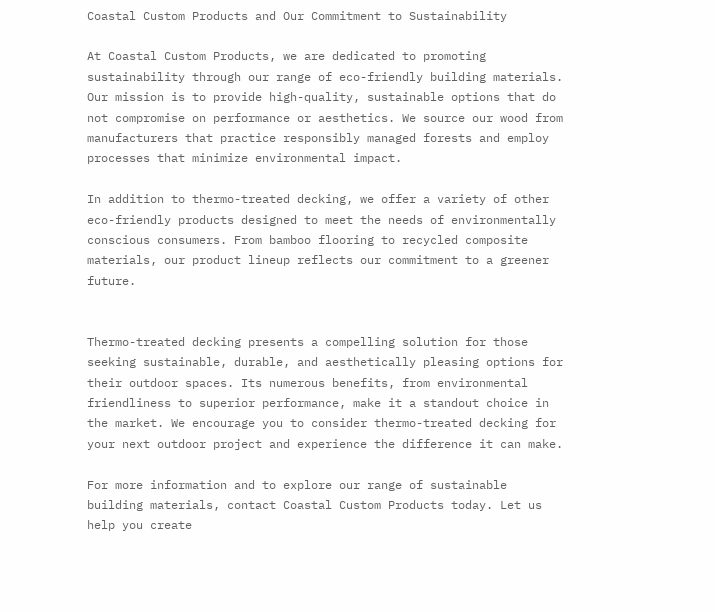Coastal Custom Products and Our Commitment to Sustainability

At Coastal Custom Products, we are dedicated to promoting sustainability through our range of eco-friendly building materials. Our mission is to provide high-quality, sustainable options that do not compromise on performance or aesthetics. We source our wood from manufacturers that practice responsibly managed forests and employ processes that minimize environmental impact.

In addition to thermo-treated decking, we offer a variety of other eco-friendly products designed to meet the needs of environmentally conscious consumers. From bamboo flooring to recycled composite materials, our product lineup reflects our commitment to a greener future.


Thermo-treated decking presents a compelling solution for those seeking sustainable, durable, and aesthetically pleasing options for their outdoor spaces. Its numerous benefits, from environmental friendliness to superior performance, make it a standout choice in the market. We encourage you to consider thermo-treated decking for your next outdoor project and experience the difference it can make.

For more information and to explore our range of sustainable building materials, contact Coastal Custom Products today. Let us help you create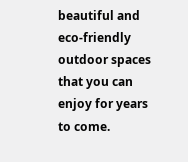beautiful and eco-friendly outdoor spaces that you can enjoy for years to come.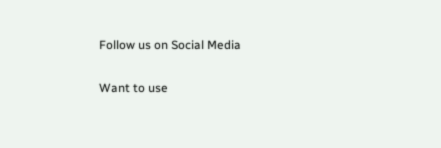Follow us on Social Media

Want to use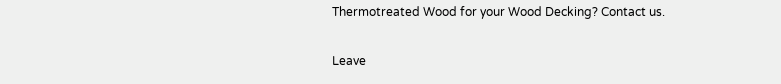Thermotreated Wood for your Wood Decking? Contact us.

Leave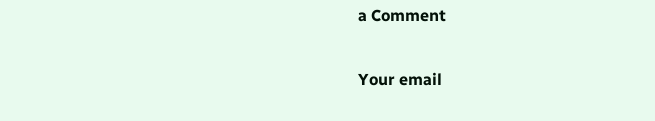a Comment

Your email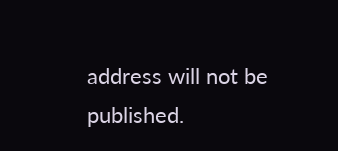address will not be published.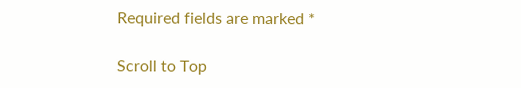Required fields are marked *

Scroll to Top